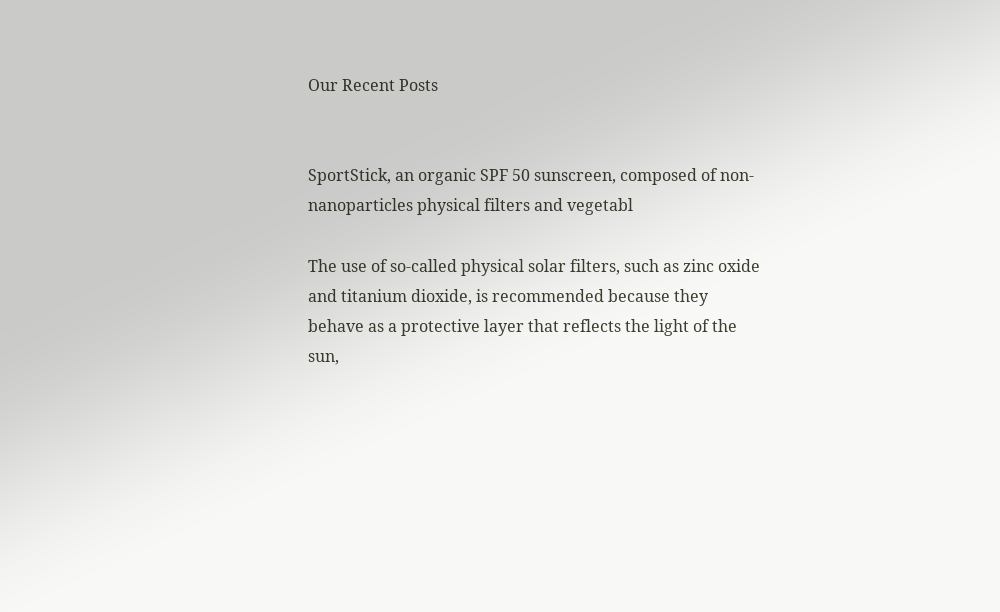Our Recent Posts


SportStick, an organic SPF 50 sunscreen, composed of non-nanoparticles physical filters and vegetabl

The use of so-called physical solar filters, such as zinc oxide and titanium dioxide, is recommended because they behave as a protective layer that reflects the light of the sun,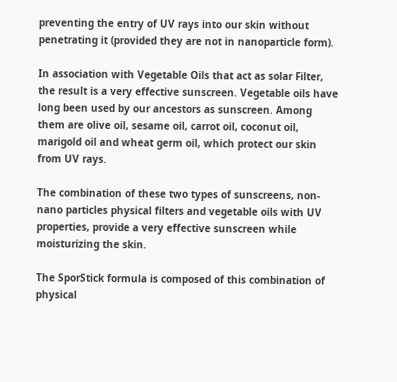preventing the entry of UV rays into our skin without penetrating it (provided they are not in nanoparticle form).

In association with Vegetable Oils that act as solar Filter, the result is a very effective sunscreen. Vegetable oils have long been used by our ancestors as sunscreen. Among them are olive oil, sesame oil, carrot oil, coconut oil, marigold oil and wheat germ oil, which protect our skin from UV rays.

The combination of these two types of sunscreens, non- nano particles physical filters and vegetable oils with UV properties, provide a very effective sunscreen while moisturizing the skin.

The SporStick formula is composed of this combination of physical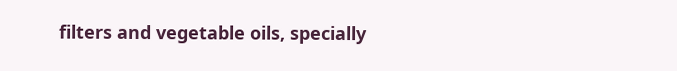filters and vegetable oils, specially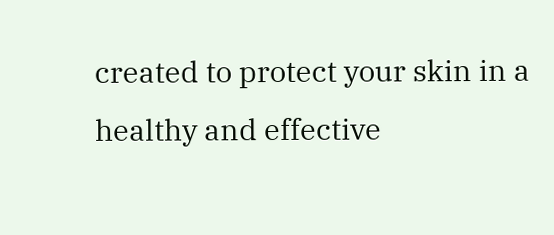created to protect your skin in a healthy and effective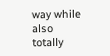way while also totally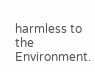harmless to the Environment.